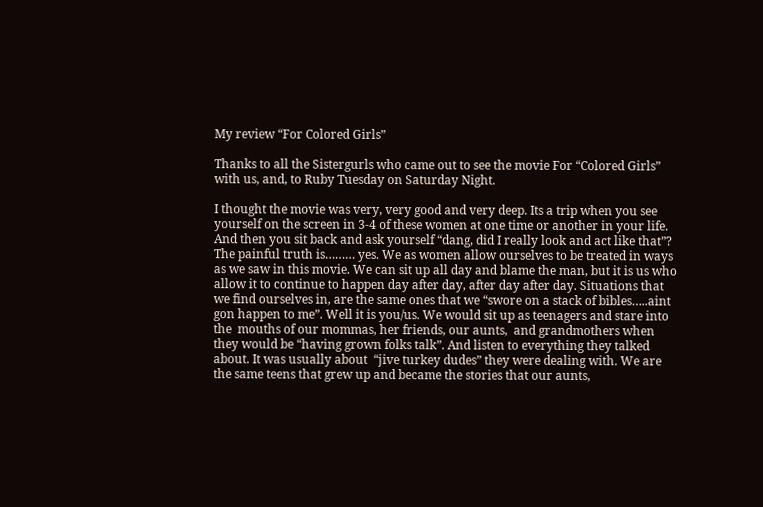My review “For Colored Girls”

Thanks to all the Sistergurls who came out to see the movie For “Colored Girls” with us, and, to Ruby Tuesday on Saturday Night.

I thought the movie was very, very good and very deep. Its a trip when you see yourself on the screen in 3-4 of these women at one time or another in your life. And then you sit back and ask yourself “dang, did I really look and act like that”? The painful truth is……… yes. We as women allow ourselves to be treated in ways as we saw in this movie. We can sit up all day and blame the man, but it is us who allow it to continue to happen day after day, after day after day. Situations that we find ourselves in, are the same ones that we “swore on a stack of bibles…..aint gon happen to me”. Well it is you/us. We would sit up as teenagers and stare into the  mouths of our mommas, her friends, our aunts,  and grandmothers when they would be “having grown folks talk”. And listen to everything they talked about. It was usually about  “jive turkey dudes” they were dealing with. We are the same teens that grew up and became the stories that our aunts,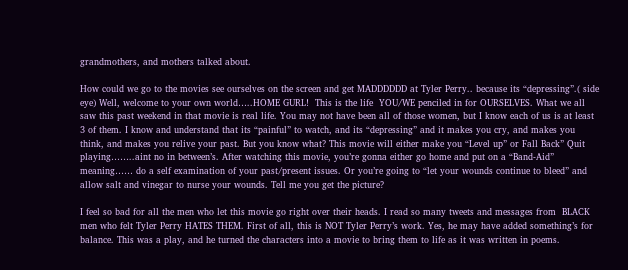grandmothers, and mothers talked about.

How could we go to the movies see ourselves on the screen and get MADDDDDD at Tyler Perry.. because its “depressing”.( side eye) Well, welcome to your own world…..HOME GURL!  This is the life  YOU/WE penciled in for OURSELVES. What we all saw this past weekend in that movie is real life. You may not have been all of those women, but I know each of us is at least 3 of them. I know and understand that its “painful” to watch, and its “depressing” and it makes you cry, and makes you think, and makes you relive your past. But you know what? This movie will either make you “Level up” or Fall Back” Quit playing……..aint no in between’s. After watching this movie, you’re gonna either go home and put on a “Band-Aid” meaning…… do a self examination of your past/present issues. Or you’re going to “let your wounds continue to bleed” and allow salt and vinegar to nurse your wounds. Tell me you get the picture?

I feel so bad for all the men who let this movie go right over their heads. I read so many tweets and messages from  BLACK men who felt Tyler Perry HATES THEM. First of all, this is NOT Tyler Perry’s work. Yes, he may have added something’s for balance. This was a play, and he turned the characters into a movie to bring them to life as it was written in poems.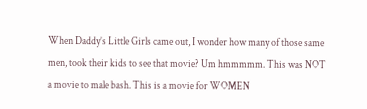When Daddy’s Little Girls came out, I wonder how many of those same men, took their kids to see that movie? Um hmmmmm. This was NOT a movie to male bash. This is a movie for WOMEN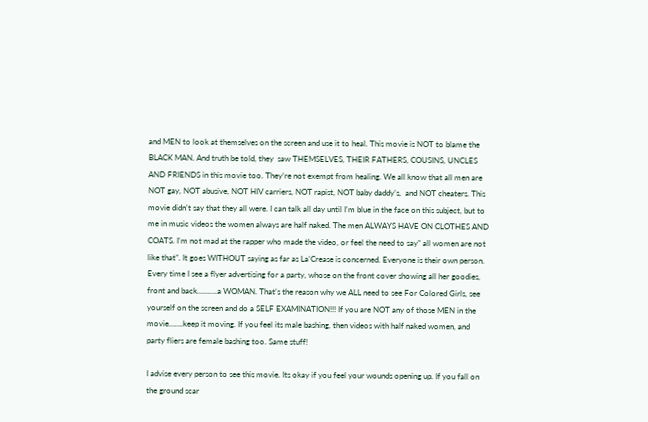and MEN to look at themselves on the screen and use it to heal. This movie is NOT to blame the BLACK MAN. And truth be told, they  saw THEMSELVES, THEIR FATHERS, COUSINS, UNCLES AND FRIENDS in this movie too. They’re not exempt from healing. We all know that all men are NOT gay, NOT abusive, NOT HIV carriers, NOT rapist, NOT baby daddy’s,  and NOT cheaters. This movie didn’t say that they all were. I can talk all day until I’m blue in the face on this subject, but to me in music videos the women always are half naked. The men ALWAYS HAVE ON CLOTHES AND COATS. I’m not mad at the rapper who made the video, or feel the need to say” all women are not like that”. It goes WITHOUT saying as far as La’Crease is concerned. Everyone is their own person. Every time I see a flyer advertising for a party, whose on the front cover showing all her goodies, front and back……….a WOMAN. That’s the reason why we ALL need to see For Colored Girls, see yourself on the screen and do a SELF EXAMINATION!!! If you are NOT any of those MEN in the movie…….keep it moving. If you feel its male bashing, then videos with half naked women, and party fliers are female bashing too. Same stuff!

I advise every person to see this movie. Its okay if you feel your wounds opening up. If you fall on the ground scar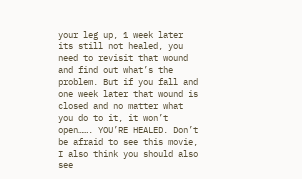your leg up, 1 week later its still not healed, you need to revisit that wound and find out what’s the problem. But if you fall and one week later that wound is closed and no matter what you do to it, it won’t open……. YOU’RE HEALED. Don’t be afraid to see this movie, I also think you should also see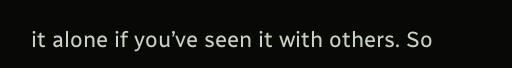it alone if you’ve seen it with others. So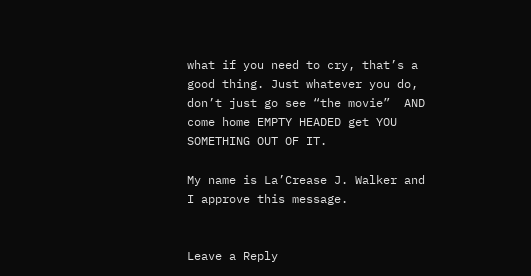what if you need to cry, that’s a good thing. Just whatever you do, don’t just go see “the movie”  AND come home EMPTY HEADED get YOU SOMETHING OUT OF IT.

My name is La’Crease J. Walker and I approve this message.


Leave a Reply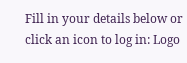Fill in your details below or click an icon to log in: Logo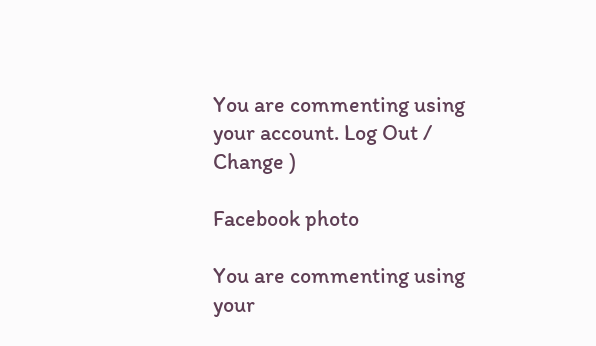You are commenting using your account. Log Out /  Change )

Facebook photo

You are commenting using your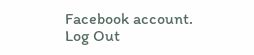Facebook account. Log Out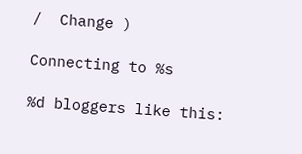/  Change )

Connecting to %s

%d bloggers like this: